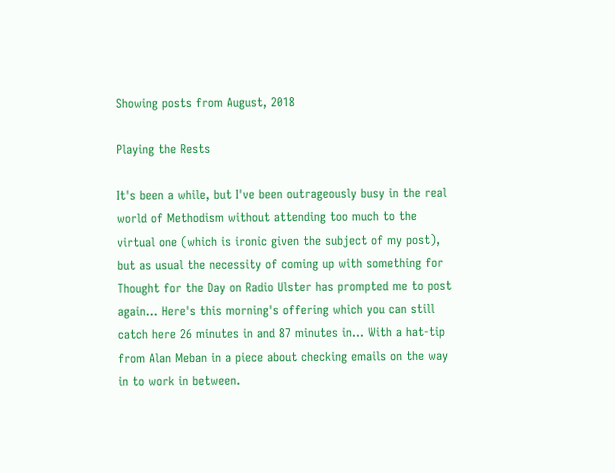Showing posts from August, 2018

Playing the Rests

It's been a while, but I've been outrageously busy in the real world of Methodism without attending too much to the virtual one (which is ironic given the subject of my post), but as usual the necessity of coming up with something for Thought for the Day on Radio Ulster has prompted me to post again... Here's this morning's offering which you can still catch here 26 minutes in and 87 minutes in... With a hat-tip from Alan Meban in a piece about checking emails on the way in to work in between.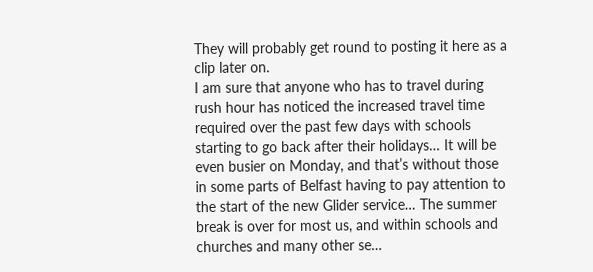They will probably get round to posting it here as a clip later on.
I am sure that anyone who has to travel during rush hour has noticed the increased travel time required over the past few days with schools starting to go back after their holidays… It will be even busier on Monday, and that’s without those in some parts of Belfast having to pay attention to the start of the new Glider service… The summer break is over for most us, and within schools and churches and many other se…